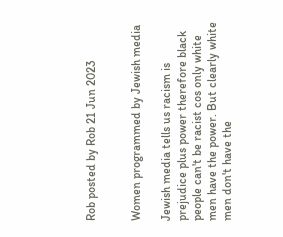Rob posted by Rob 21 Jun 2023


Women programmed by Jewish media

Jewish media tells us racism is prejudice plus power therefore black people can't be racist cos only white men have the power. But clearly white men don't have the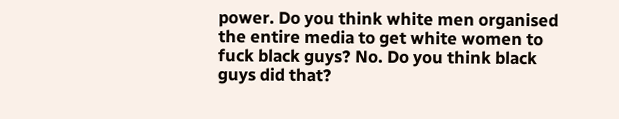power. Do you think white men organised the entire media to get white women to fuck black guys? No. Do you think black guys did that?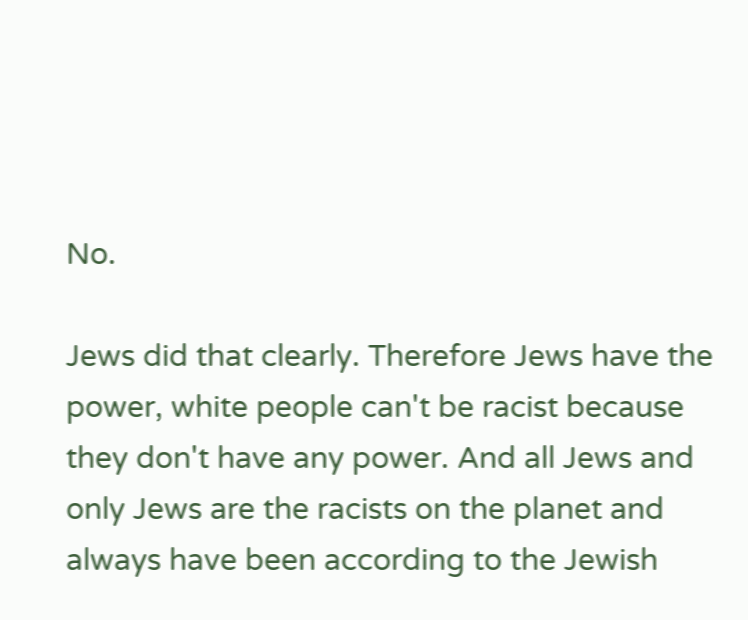No.

Jews did that clearly. Therefore Jews have the power, white people can't be racist because they don't have any power. And all Jews and only Jews are the racists on the planet and always have been according to the Jewish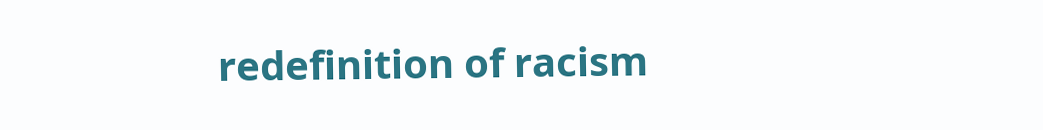redefinition of racism